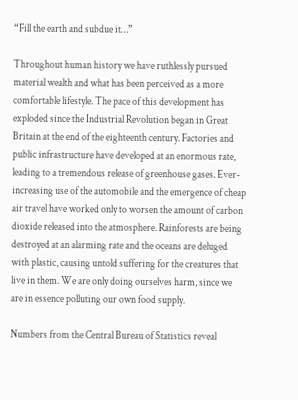“Fill the earth and subdue it…”

Throughout human history we have ruthlessly pursued material wealth and what has been perceived as a more comfortable lifestyle. The pace of this development has exploded since the Industrial Revolution began in Great Britain at the end of the eighteenth century. Factories and public infrastructure have developed at an enormous rate, leading to a tremendous release of greenhouse gases. Ever-increasing use of the automobile and the emergence of cheap air travel have worked only to worsen the amount of carbon dioxide released into the atmosphere. Rainforests are being destroyed at an alarming rate and the oceans are deluged with plastic, causing untold suffering for the creatures that live in them. We are only doing ourselves harm, since we are in essence polluting our own food supply.

Numbers from the Central Bureau of Statistics reveal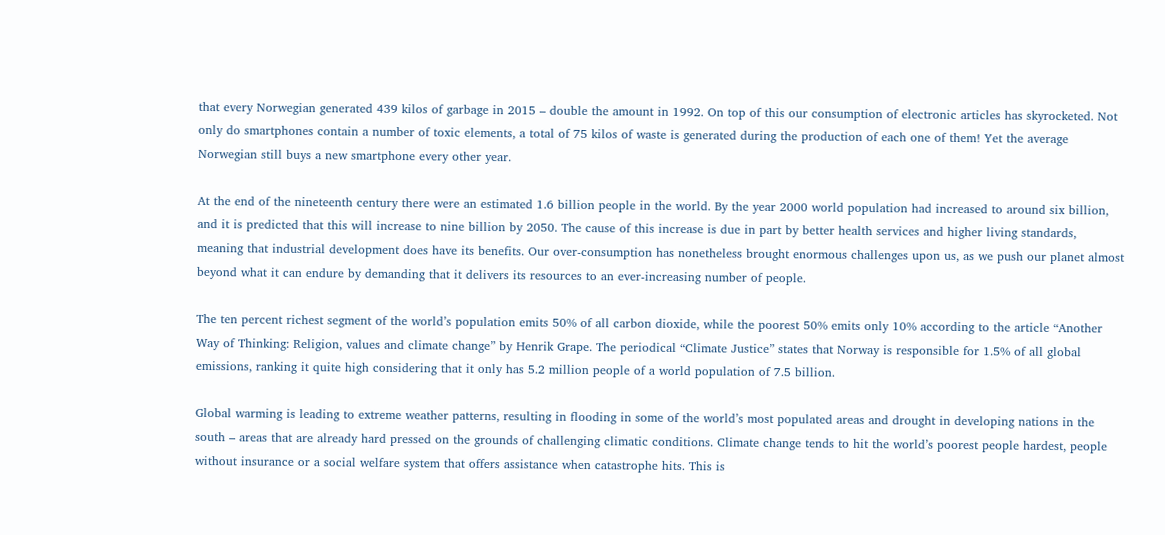that every Norwegian generated 439 kilos of garbage in 2015 – double the amount in 1992. On top of this our consumption of electronic articles has skyrocketed. Not only do smartphones contain a number of toxic elements, a total of 75 kilos of waste is generated during the production of each one of them! Yet the average Norwegian still buys a new smartphone every other year.

At the end of the nineteenth century there were an estimated 1.6 billion people in the world. By the year 2000 world population had increased to around six billion, and it is predicted that this will increase to nine billion by 2050. The cause of this increase is due in part by better health services and higher living standards, meaning that industrial development does have its benefits. Our over-consumption has nonetheless brought enormous challenges upon us, as we push our planet almost beyond what it can endure by demanding that it delivers its resources to an ever-increasing number of people.

The ten percent richest segment of the world’s population emits 50% of all carbon dioxide, while the poorest 50% emits only 10% according to the article “Another Way of Thinking: Religion, values and climate change” by Henrik Grape. The periodical “Climate Justice” states that Norway is responsible for 1.5% of all global emissions, ranking it quite high considering that it only has 5.2 million people of a world population of 7.5 billion.

Global warming is leading to extreme weather patterns, resulting in flooding in some of the world’s most populated areas and drought in developing nations in the south – areas that are already hard pressed on the grounds of challenging climatic conditions. Climate change tends to hit the world’s poorest people hardest, people without insurance or a social welfare system that offers assistance when catastrophe hits. This is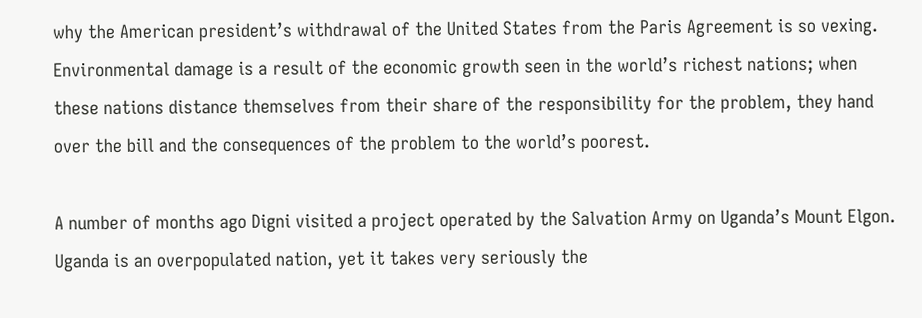why the American president’s withdrawal of the United States from the Paris Agreement is so vexing. Environmental damage is a result of the economic growth seen in the world’s richest nations; when these nations distance themselves from their share of the responsibility for the problem, they hand over the bill and the consequences of the problem to the world’s poorest.

A number of months ago Digni visited a project operated by the Salvation Army on Uganda’s Mount Elgon. Uganda is an overpopulated nation, yet it takes very seriously the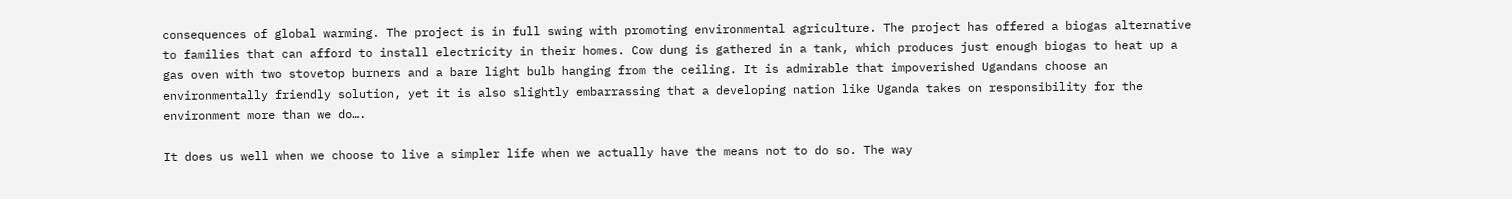consequences of global warming. The project is in full swing with promoting environmental agriculture. The project has offered a biogas alternative to families that can afford to install electricity in their homes. Cow dung is gathered in a tank, which produces just enough biogas to heat up a gas oven with two stovetop burners and a bare light bulb hanging from the ceiling. It is admirable that impoverished Ugandans choose an environmentally friendly solution, yet it is also slightly embarrassing that a developing nation like Uganda takes on responsibility for the environment more than we do….

It does us well when we choose to live a simpler life when we actually have the means not to do so. The way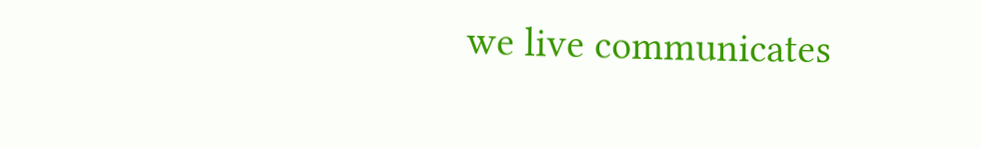we live communicates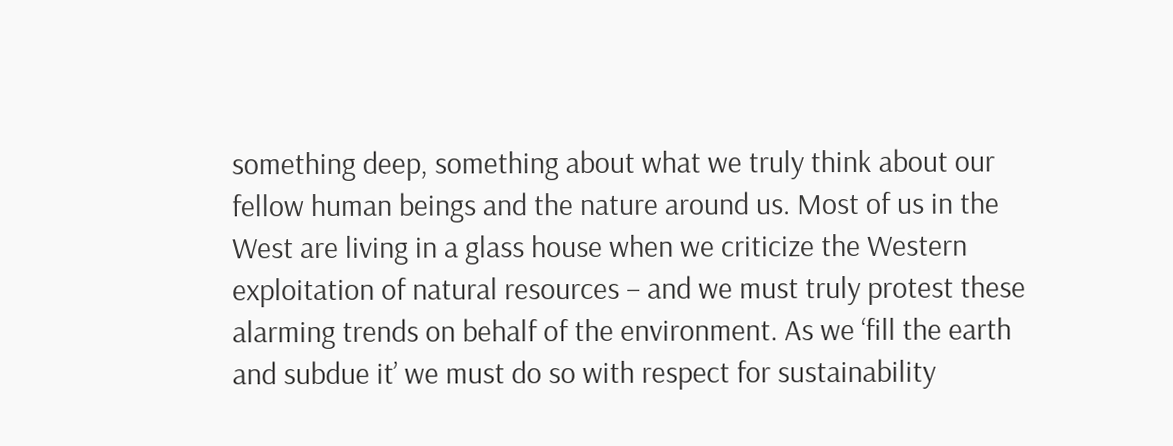something deep, something about what we truly think about our fellow human beings and the nature around us. Most of us in the West are living in a glass house when we criticize the Western exploitation of natural resources – and we must truly protest these alarming trends on behalf of the environment. As we ‘fill the earth and subdue it’ we must do so with respect for sustainability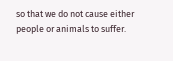so that we do not cause either people or animals to suffer.